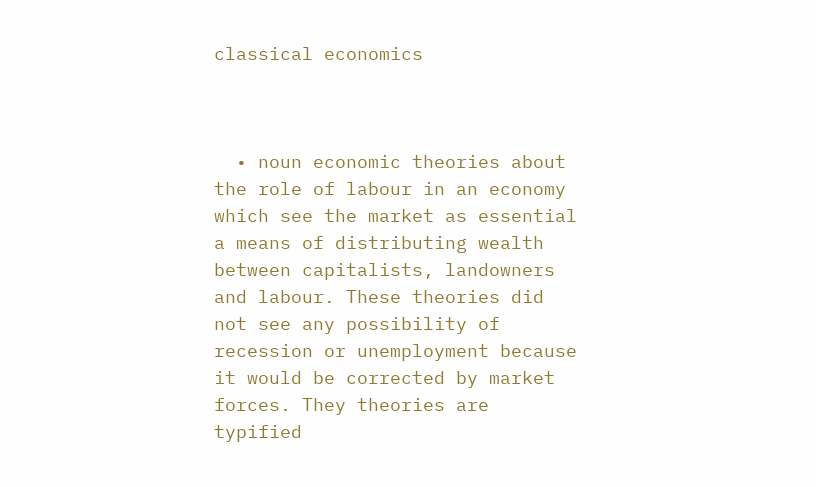classical economics



  • noun economic theories about the role of labour in an economy which see the market as essential a means of distributing wealth between capitalists, landowners and labour. These theories did not see any possibility of recession or unemployment because it would be corrected by market forces. They theories are typified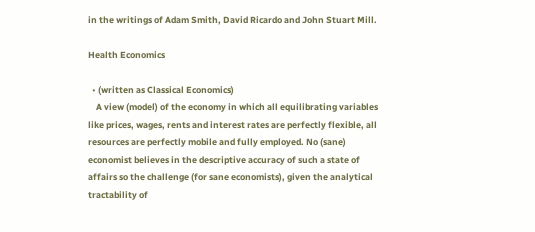in the writings of Adam Smith, David Ricardo and John Stuart Mill.

Health Economics

  • (written as Classical Economics)
    A view (model) of the economy in which all equilibrating variables like prices, wages, rents and interest rates are perfectly flexible, all resources are perfectly mobile and fully employed. No (sane) economist believes in the descriptive accuracy of such a state of affairs so the challenge (for sane economists), given the analytical tractability of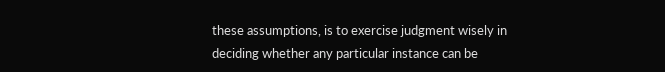these assumptions, is to exercise judgment wisely in deciding whether any particular instance can be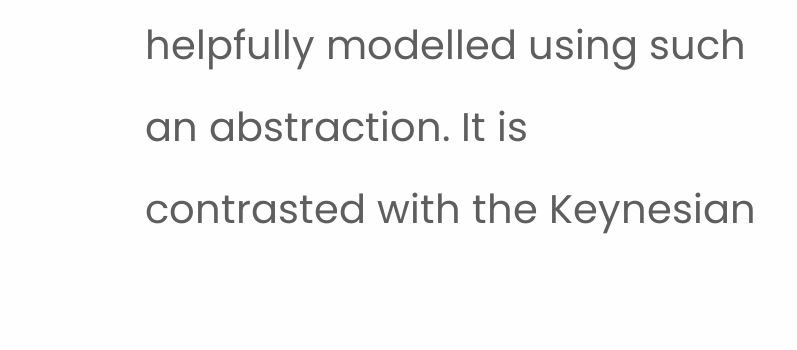helpfully modelled using such an abstraction. It is contrasted with the Keynesian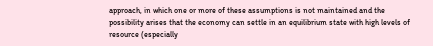approach, in which one or more of these assumptions is not maintained and the possibility arises that the economy can settle in an equilibrium state with high levels of resource (especially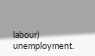labour) unemployment.